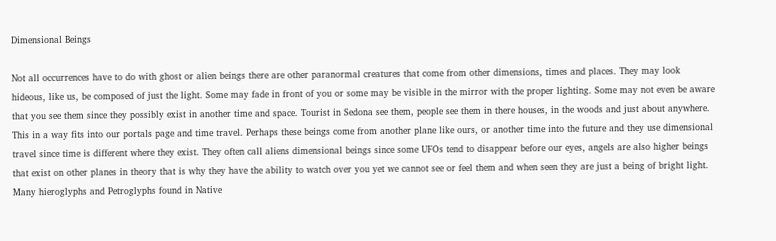Dimensional Beings

Not all occurrences have to do with ghost or alien beings there are other paranormal creatures that come from other dimensions, times and places. They may look hideous, like us, be composed of just the light. Some may fade in front of you or some may be visible in the mirror with the proper lighting. Some may not even be aware that you see them since they possibly exist in another time and space. Tourist in Sedona see them, people see them in there houses, in the woods and just about anywhere. This in a way fits into our portals page and time travel. Perhaps these beings come from another plane like ours, or another time into the future and they use dimensional travel since time is different where they exist. They often call aliens dimensional beings since some UFOs tend to disappear before our eyes, angels are also higher beings that exist on other planes in theory that is why they have the ability to watch over you yet we cannot see or feel them and when seen they are just a being of bright light. Many hieroglyphs and Petroglyphs found in Native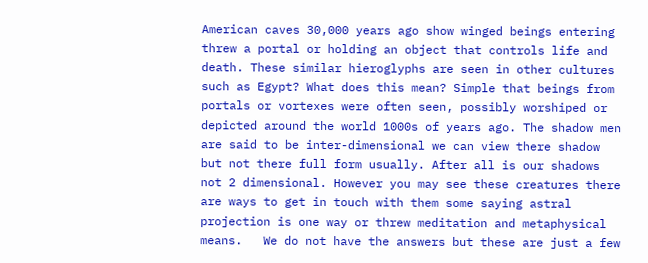American caves 30,000 years ago show winged beings entering threw a portal or holding an object that controls life and death. These similar hieroglyphs are seen in other cultures such as Egypt? What does this mean? Simple that beings from portals or vortexes were often seen, possibly worshiped or depicted around the world 1000s of years ago. The shadow men are said to be inter-dimensional we can view there shadow but not there full form usually. After all is our shadows not 2 dimensional. However you may see these creatures there are ways to get in touch with them some saying astral projection is one way or threw meditation and metaphysical means.   We do not have the answers but these are just a few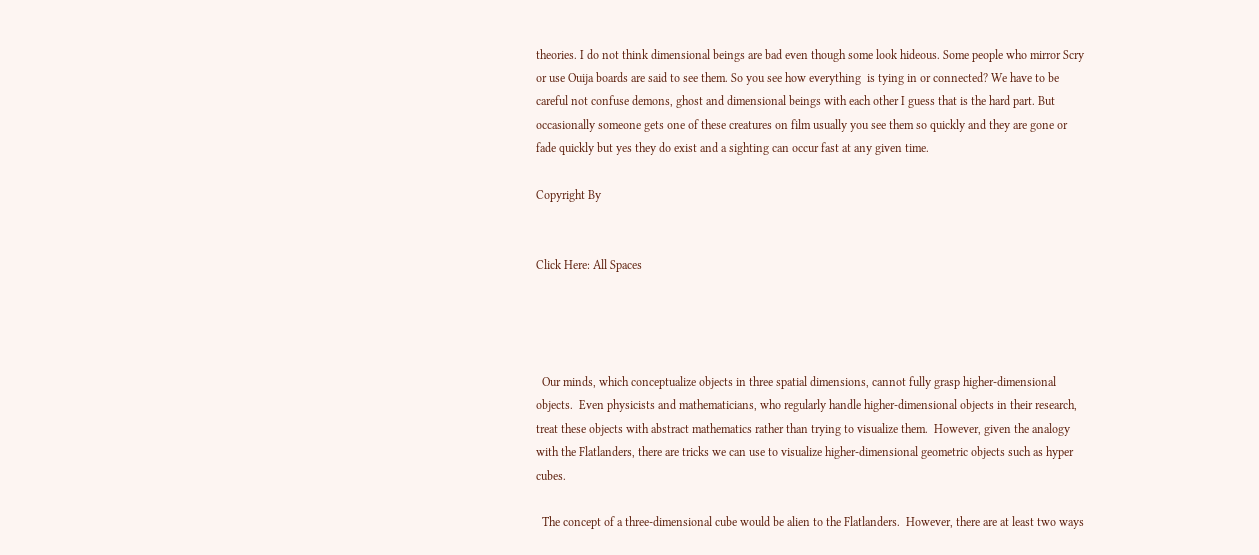theories. I do not think dimensional beings are bad even though some look hideous. Some people who mirror Scry or use Ouija boards are said to see them. So you see how everything  is tying in or connected? We have to be careful not confuse demons, ghost and dimensional beings with each other I guess that is the hard part. But occasionally someone gets one of these creatures on film usually you see them so quickly and they are gone or fade quickly but yes they do exist and a sighting can occur fast at any given time.

Copyright By


Click Here: All Spaces




  Our minds, which conceptualize objects in three spatial dimensions, cannot fully grasp higher-dimensional objects.  Even physicists and mathematicians, who regularly handle higher-dimensional objects in their research, treat these objects with abstract mathematics rather than trying to visualize them.  However, given the analogy with the Flatlanders, there are tricks we can use to visualize higher-dimensional geometric objects such as hyper cubes.

  The concept of a three-dimensional cube would be alien to the Flatlanders.  However, there are at least two ways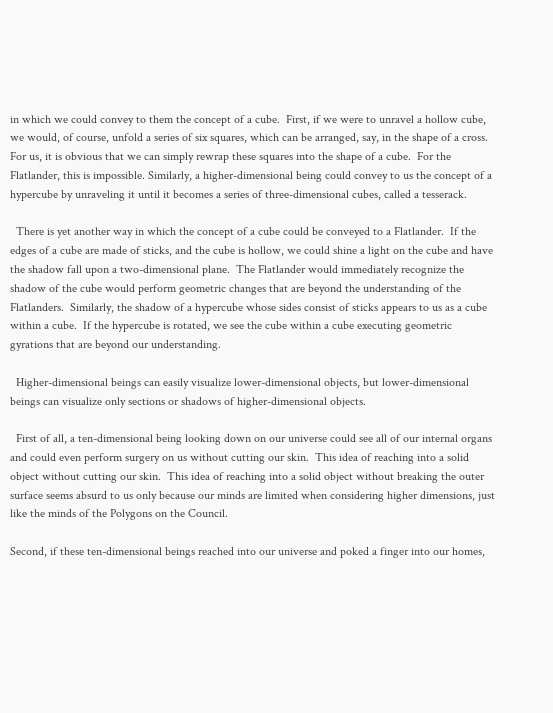in which we could convey to them the concept of a cube.  First, if we were to unravel a hollow cube, we would, of course, unfold a series of six squares, which can be arranged, say, in the shape of a cross.  For us, it is obvious that we can simply rewrap these squares into the shape of a cube.  For the Flatlander, this is impossible. Similarly, a higher-dimensional being could convey to us the concept of a hypercube by unraveling it until it becomes a series of three-dimensional cubes, called a tesserack.

  There is yet another way in which the concept of a cube could be conveyed to a Flatlander.  If the edges of a cube are made of sticks, and the cube is hollow, we could shine a light on the cube and have the shadow fall upon a two-dimensional plane.  The Flatlander would immediately recognize the shadow of the cube would perform geometric changes that are beyond the understanding of the Flatlanders.  Similarly, the shadow of a hypercube whose sides consist of sticks appears to us as a cube within a cube.  If the hypercube is rotated, we see the cube within a cube executing geometric gyrations that are beyond our understanding.

  Higher-dimensional beings can easily visualize lower-dimensional objects, but lower-dimensional beings can visualize only sections or shadows of higher-dimensional objects.

  First of all, a ten-dimensional being looking down on our universe could see all of our internal organs and could even perform surgery on us without cutting our skin.  This idea of reaching into a solid object without cutting our skin.  This idea of reaching into a solid object without breaking the outer surface seems absurd to us only because our minds are limited when considering higher dimensions, just like the minds of the Polygons on the Council.

Second, if these ten-dimensional beings reached into our universe and poked a finger into our homes,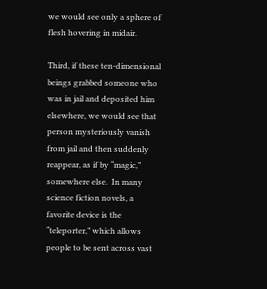we would see only a sphere of flesh hovering in midair.

Third, if these ten-dimensional beings grabbed someone who was in jail and deposited him elsewhere, we would see that person mysteriously vanish from jail and then suddenly reappear, as if by “magic,” somewhere else.  In many science fiction novels, a favorite device is the “teleporter,” which allows people to be sent across vast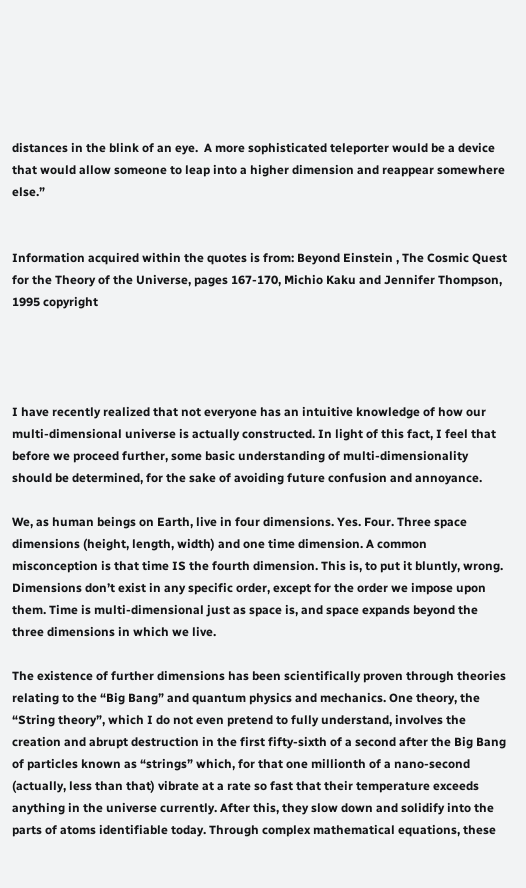distances in the blink of an eye.  A more sophisticated teleporter would be a device that would allow someone to leap into a higher dimension and reappear somewhere else.”


Information acquired within the quotes is from: Beyond Einstein , The Cosmic Quest for the Theory of the Universe, pages 167-170, Michio Kaku and Jennifer Thompson, 1995 copyright




I have recently realized that not everyone has an intuitive knowledge of how our multi-dimensional universe is actually constructed. In light of this fact, I feel that before we proceed further, some basic understanding of multi-dimensionality should be determined, for the sake of avoiding future confusion and annoyance.

We, as human beings on Earth, live in four dimensions. Yes. Four. Three space dimensions (height, length, width) and one time dimension. A common misconception is that time IS the fourth dimension. This is, to put it bluntly, wrong. Dimensions don’t exist in any specific order, except for the order we impose upon them. Time is multi-dimensional just as space is, and space expands beyond the three dimensions in which we live.

The existence of further dimensions has been scientifically proven through theories relating to the “Big Bang” and quantum physics and mechanics. One theory, the “String theory”, which I do not even pretend to fully understand, involves the creation and abrupt destruction in the first fifty-sixth of a second after the Big Bang of particles known as “strings” which, for that one millionth of a nano-second (actually, less than that) vibrate at a rate so fast that their temperature exceeds anything in the universe currently. After this, they slow down and solidify into the parts of atoms identifiable today. Through complex mathematical equations, these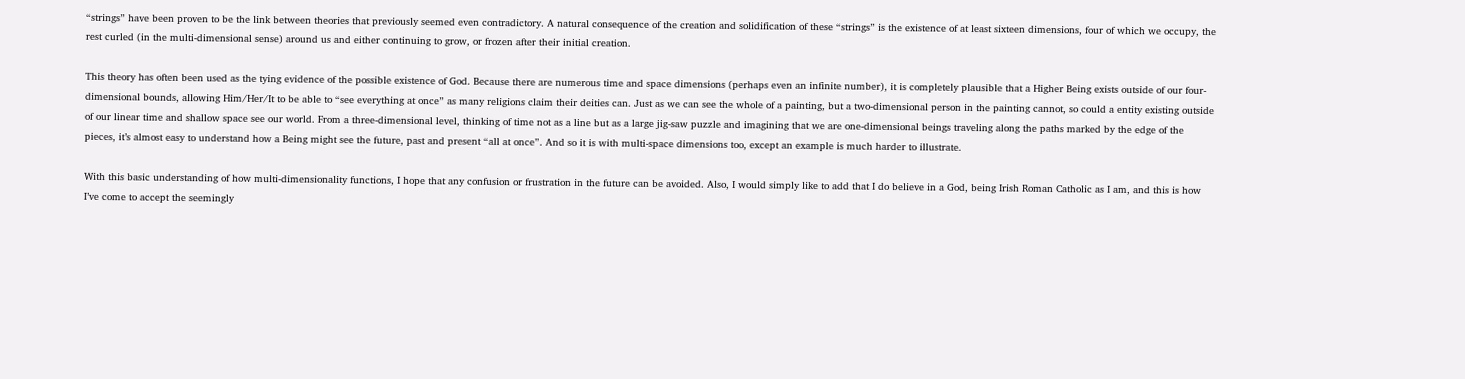“strings” have been proven to be the link between theories that previously seemed even contradictory. A natural consequence of the creation and solidification of these “strings” is the existence of at least sixteen dimensions, four of which we occupy, the rest curled (in the multi-dimensional sense) around us and either continuing to grow, or frozen after their initial creation.

This theory has often been used as the tying evidence of the possible existence of God. Because there are numerous time and space dimensions (perhaps even an infinite number), it is completely plausible that a Higher Being exists outside of our four-dimensional bounds, allowing Him/Her/It to be able to “see everything at once” as many religions claim their deities can. Just as we can see the whole of a painting, but a two-dimensional person in the painting cannot, so could a entity existing outside of our linear time and shallow space see our world. From a three-dimensional level, thinking of time not as a line but as a large jig-saw puzzle and imagining that we are one-dimensional beings traveling along the paths marked by the edge of the pieces, it’s almost easy to understand how a Being might see the future, past and present “all at once”. And so it is with multi-space dimensions too, except an example is much harder to illustrate.

With this basic understanding of how multi-dimensionality functions, I hope that any confusion or frustration in the future can be avoided. Also, I would simply like to add that I do believe in a God, being Irish Roman Catholic as I am, and this is how I’ve come to accept the seemingly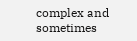complex and sometimes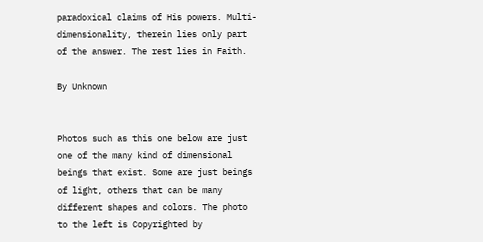paradoxical claims of His powers. Multi-dimensionality, therein lies only part of the answer. The rest lies in Faith.

By Unknown


Photos such as this one below are just one of the many kind of dimensional beings that exist. Some are just beings of light, others that can be many different shapes and colors. The photo to the left is Copyrighted by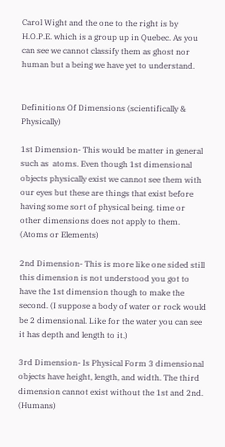Carol Wight and the one to the right is by H.O.P.E. which is a group up in Quebec. As you can see we cannot classify them as ghost nor human but a being we have yet to understand.


Definitions Of Dimensions (scientifically & Physically)

1st Dimension- This would be matter in general such as  atoms. Even though 1st dimensional objects physically exist we cannot see them with our eyes but these are things that exist before having some sort of physical being. time or other dimensions does not apply to them. (Atoms or Elements)

2nd Dimension- This is more like one sided still this dimension is not understood you got to have the 1st dimension though to make the second. (I suppose a body of water or rock would be 2 dimensional. Like for the water you can see it has depth and length to it.)

3rd Dimension- Is Physical Form 3 dimensional objects have height, length, and width. The third dimension cannot exist without the 1st and 2nd. (Humans)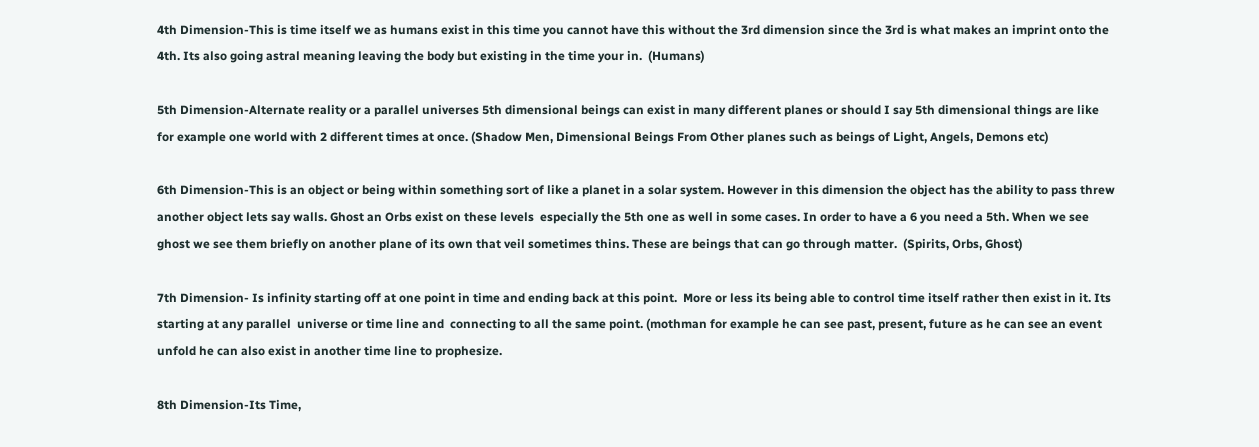4th Dimension-This is time itself we as humans exist in this time you cannot have this without the 3rd dimension since the 3rd is what makes an imprint onto the 4th. Its also going astral meaning leaving the body but existing in the time your in.  (Humans)

5th Dimension-Alternate reality or a parallel universes 5th dimensional beings can exist in many different planes or should I say 5th dimensional things are like for example one world with 2 different times at once. (Shadow Men, Dimensional Beings From Other planes such as beings of Light, Angels, Demons etc)

6th Dimension-This is an object or being within something sort of like a planet in a solar system. However in this dimension the object has the ability to pass threw another object lets say walls. Ghost an Orbs exist on these levels  especially the 5th one as well in some cases. In order to have a 6 you need a 5th. When we see ghost we see them briefly on another plane of its own that veil sometimes thins. These are beings that can go through matter.  (Spirits, Orbs, Ghost)

7th Dimension- Is infinity starting off at one point in time and ending back at this point.  More or less its being able to control time itself rather then exist in it. Its starting at any parallel  universe or time line and  connecting to all the same point. (mothman for example he can see past, present, future as he can see an event unfold he can also exist in another time line to prophesize.

8th Dimension-Its Time,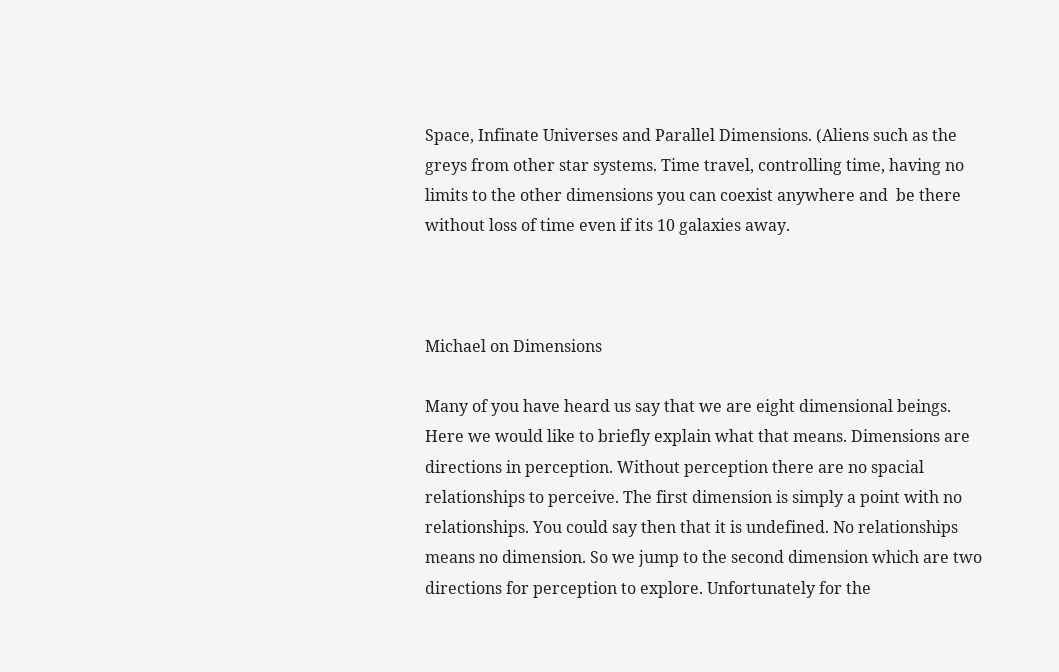Space, Infinate Universes and Parallel Dimensions. (Aliens such as the greys from other star systems. Time travel, controlling time, having no limits to the other dimensions you can coexist anywhere and  be there without loss of time even if its 10 galaxies away.



Michael on Dimensions

Many of you have heard us say that we are eight dimensional beings. Here we would like to briefly explain what that means. Dimensions are directions in perception. Without perception there are no spacial relationships to perceive. The first dimension is simply a point with no relationships. You could say then that it is undefined. No relationships means no dimension. So we jump to the second dimension which are two directions for perception to explore. Unfortunately for the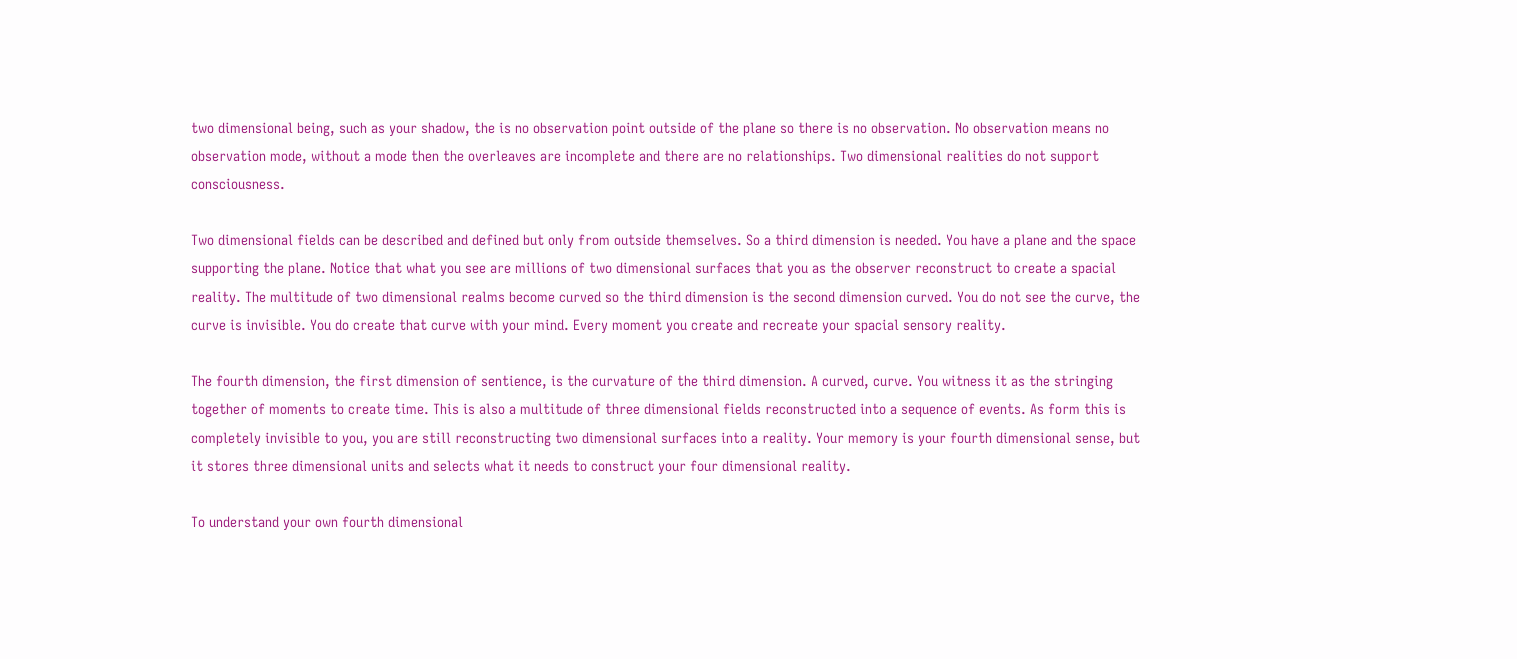two dimensional being, such as your shadow, the is no observation point outside of the plane so there is no observation. No observation means no observation mode, without a mode then the overleaves are incomplete and there are no relationships. Two dimensional realities do not support consciousness.

Two dimensional fields can be described and defined but only from outside themselves. So a third dimension is needed. You have a plane and the space supporting the plane. Notice that what you see are millions of two dimensional surfaces that you as the observer reconstruct to create a spacial reality. The multitude of two dimensional realms become curved so the third dimension is the second dimension curved. You do not see the curve, the curve is invisible. You do create that curve with your mind. Every moment you create and recreate your spacial sensory reality.

The fourth dimension, the first dimension of sentience, is the curvature of the third dimension. A curved, curve. You witness it as the stringing together of moments to create time. This is also a multitude of three dimensional fields reconstructed into a sequence of events. As form this is completely invisible to you, you are still reconstructing two dimensional surfaces into a reality. Your memory is your fourth dimensional sense, but it stores three dimensional units and selects what it needs to construct your four dimensional reality.

To understand your own fourth dimensional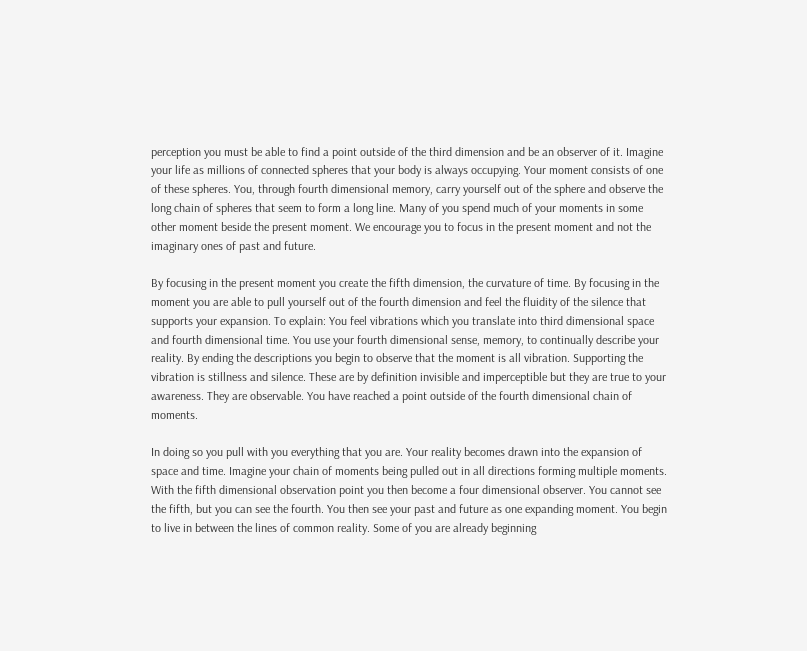perception you must be able to find a point outside of the third dimension and be an observer of it. Imagine your life as millions of connected spheres that your body is always occupying. Your moment consists of one of these spheres. You, through fourth dimensional memory, carry yourself out of the sphere and observe the long chain of spheres that seem to form a long line. Many of you spend much of your moments in some other moment beside the present moment. We encourage you to focus in the present moment and not the imaginary ones of past and future.

By focusing in the present moment you create the fifth dimension, the curvature of time. By focusing in the moment you are able to pull yourself out of the fourth dimension and feel the fluidity of the silence that supports your expansion. To explain: You feel vibrations which you translate into third dimensional space and fourth dimensional time. You use your fourth dimensional sense, memory, to continually describe your reality. By ending the descriptions you begin to observe that the moment is all vibration. Supporting the vibration is stillness and silence. These are by definition invisible and imperceptible but they are true to your awareness. They are observable. You have reached a point outside of the fourth dimensional chain of moments.

In doing so you pull with you everything that you are. Your reality becomes drawn into the expansion of space and time. Imagine your chain of moments being pulled out in all directions forming multiple moments. With the fifth dimensional observation point you then become a four dimensional observer. You cannot see the fifth, but you can see the fourth. You then see your past and future as one expanding moment. You begin to live in between the lines of common reality. Some of you are already beginning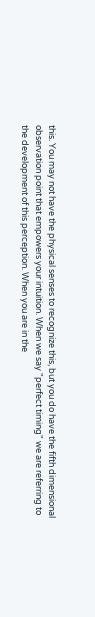this. You may not have the physical senses to recognize this, but you do have the fifth dimensional observation point that empowers your intuition. When we say "perfect timing" we are referring to the development of this perception. When you are in the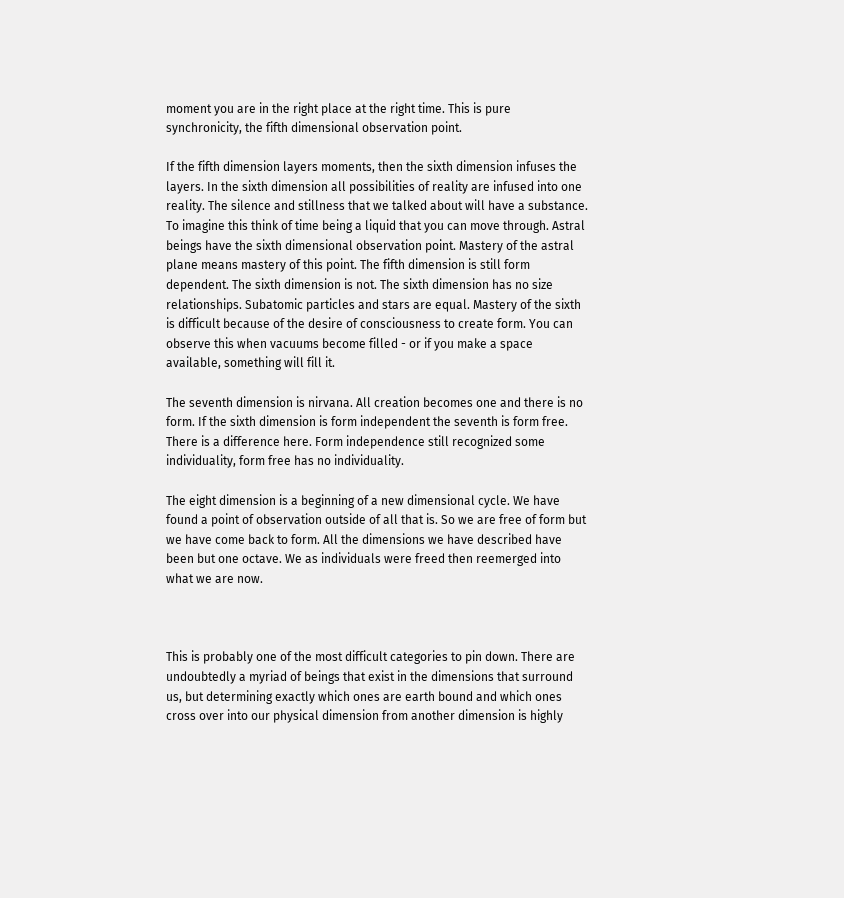moment you are in the right place at the right time. This is pure synchronicity, the fifth dimensional observation point.

If the fifth dimension layers moments, then the sixth dimension infuses the layers. In the sixth dimension all possibilities of reality are infused into one reality. The silence and stillness that we talked about will have a substance. To imagine this think of time being a liquid that you can move through. Astral beings have the sixth dimensional observation point. Mastery of the astral plane means mastery of this point. The fifth dimension is still form dependent. The sixth dimension is not. The sixth dimension has no size relationships. Subatomic particles and stars are equal. Mastery of the sixth is difficult because of the desire of consciousness to create form. You can observe this when vacuums become filled - or if you make a space available, something will fill it.

The seventh dimension is nirvana. All creation becomes one and there is no form. If the sixth dimension is form independent the seventh is form free. There is a difference here. Form independence still recognized some individuality, form free has no individuality.

The eight dimension is a beginning of a new dimensional cycle. We have found a point of observation outside of all that is. So we are free of form but we have come back to form. All the dimensions we have described have been but one octave. We as individuals were freed then reemerged into what we are now.



This is probably one of the most difficult categories to pin down. There are undoubtedly a myriad of beings that exist in the dimensions that surround us, but determining exactly which ones are earth bound and which ones cross over into our physical dimension from another dimension is highly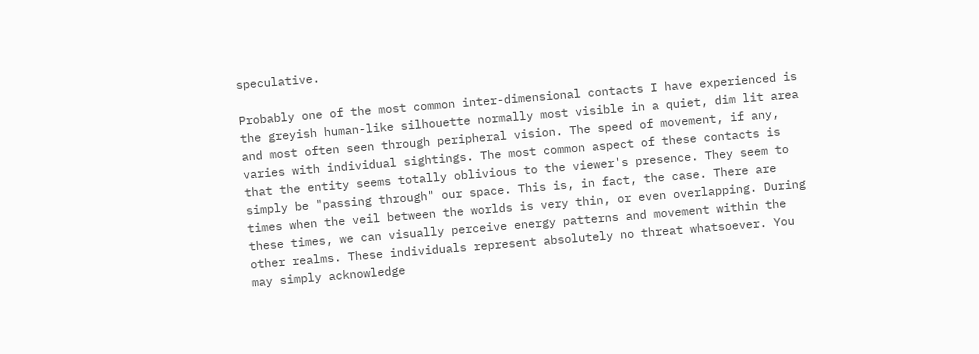speculative.

Probably one of the most common inter-dimensional contacts I have experienced is the greyish human-like silhouette normally most visible in a quiet, dim lit area and most often seen through peripheral vision. The speed of movement, if any, varies with individual sightings. The most common aspect of these contacts is that the entity seems totally oblivious to the viewer's presence. They seem to simply be "passing through" our space. This is, in fact, the case. There are times when the veil between the worlds is very thin, or even overlapping. During these times, we can visually perceive energy patterns and movement within the other realms. These individuals represent absolutely no threat whatsoever. You may simply acknowledge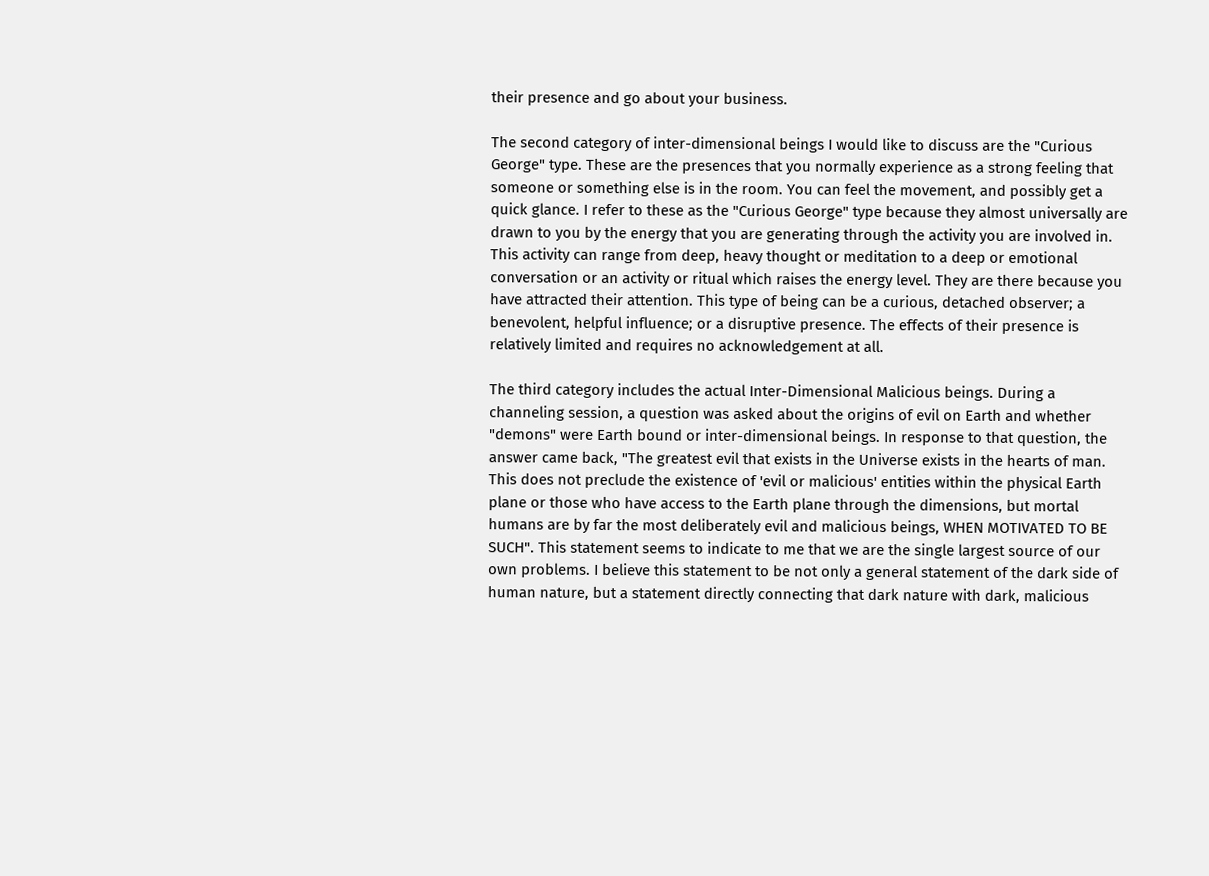their presence and go about your business.

The second category of inter-dimensional beings I would like to discuss are the "Curious George" type. These are the presences that you normally experience as a strong feeling that someone or something else is in the room. You can feel the movement, and possibly get a quick glance. I refer to these as the "Curious George" type because they almost universally are drawn to you by the energy that you are generating through the activity you are involved in. This activity can range from deep, heavy thought or meditation to a deep or emotional conversation or an activity or ritual which raises the energy level. They are there because you have attracted their attention. This type of being can be a curious, detached observer; a benevolent, helpful influence; or a disruptive presence. The effects of their presence is relatively limited and requires no acknowledgement at all.

The third category includes the actual Inter-Dimensional Malicious beings. During a channeling session, a question was asked about the origins of evil on Earth and whether "demons" were Earth bound or inter-dimensional beings. In response to that question, the answer came back, "The greatest evil that exists in the Universe exists in the hearts of man. This does not preclude the existence of 'evil or malicious' entities within the physical Earth plane or those who have access to the Earth plane through the dimensions, but mortal humans are by far the most deliberately evil and malicious beings, WHEN MOTIVATED TO BE SUCH". This statement seems to indicate to me that we are the single largest source of our own problems. I believe this statement to be not only a general statement of the dark side of human nature, but a statement directly connecting that dark nature with dark, malicious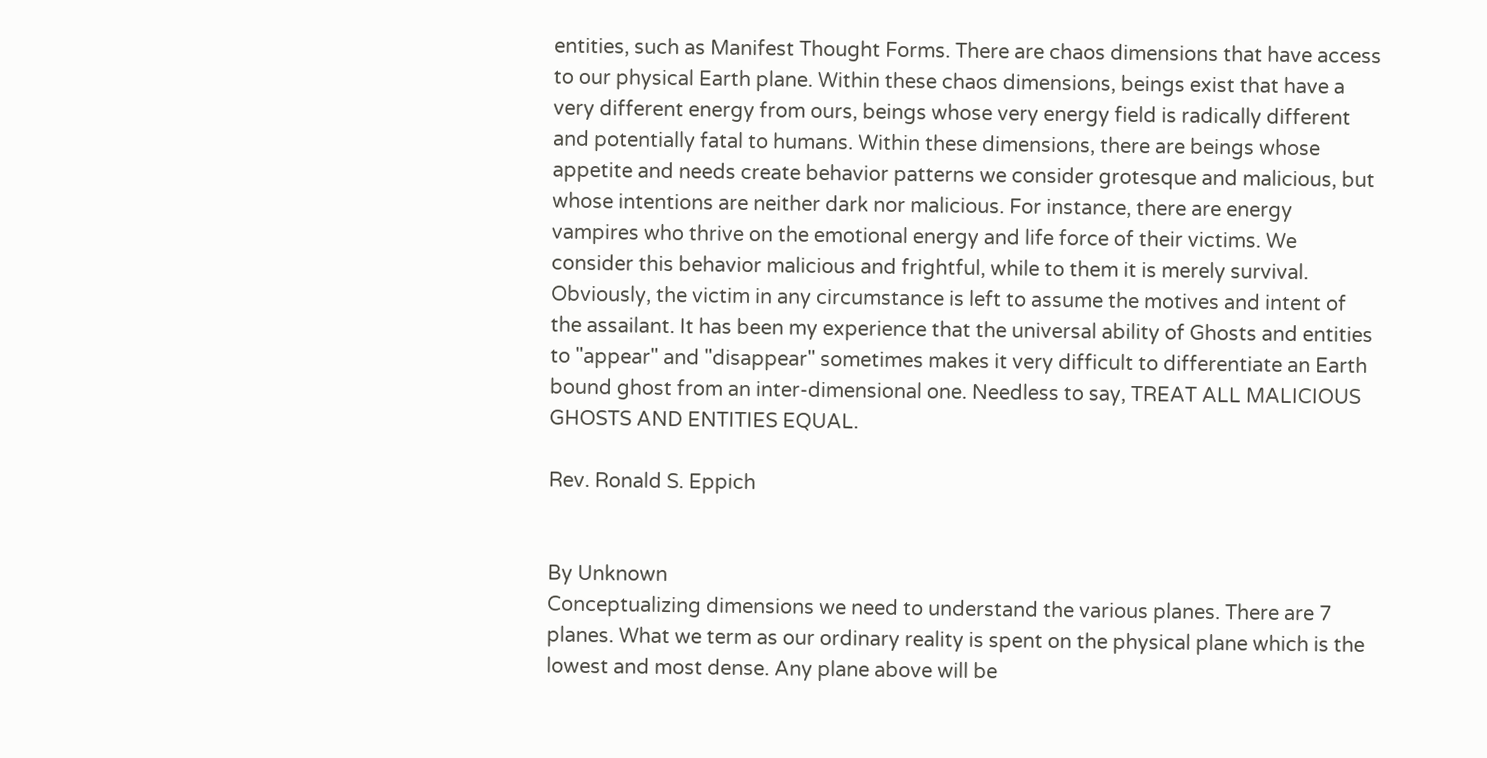entities, such as Manifest Thought Forms. There are chaos dimensions that have access to our physical Earth plane. Within these chaos dimensions, beings exist that have a very different energy from ours, beings whose very energy field is radically different and potentially fatal to humans. Within these dimensions, there are beings whose appetite and needs create behavior patterns we consider grotesque and malicious, but whose intentions are neither dark nor malicious. For instance, there are energy vampires who thrive on the emotional energy and life force of their victims. We consider this behavior malicious and frightful, while to them it is merely survival. Obviously, the victim in any circumstance is left to assume the motives and intent of the assailant. It has been my experience that the universal ability of Ghosts and entities to "appear" and "disappear" sometimes makes it very difficult to differentiate an Earth bound ghost from an inter-dimensional one. Needless to say, TREAT ALL MALICIOUS GHOSTS AND ENTITIES EQUAL.

Rev. Ronald S. Eppich


By Unknown
Conceptualizing dimensions we need to understand the various planes. There are 7 planes. What we term as our ordinary reality is spent on the physical plane which is the lowest and most dense. Any plane above will be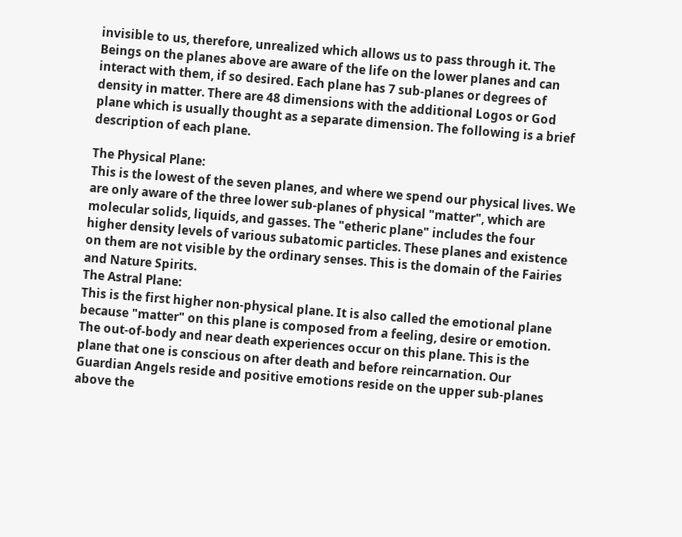invisible to us, therefore, unrealized which allows us to pass through it. The Beings on the planes above are aware of the life on the lower planes and can interact with them, if so desired. Each plane has 7 sub-planes or degrees of density in matter. There are 48 dimensions with the additional Logos or God plane which is usually thought as a separate dimension. The following is a brief description of each plane.

The Physical Plane:
This is the lowest of the seven planes, and where we spend our physical lives. We are only aware of the three lower sub-planes of physical "matter", which are molecular solids, liquids, and gasses. The "etheric plane" includes the four higher density levels of various subatomic particles. These planes and existence on them are not visible by the ordinary senses. This is the domain of the Fairies and Nature Spirits.
The Astral Plane:
This is the first higher non-physical plane. It is also called the emotional plane because "matter" on this plane is composed from a feeling, desire or emotion. The out-of-body and near death experiences occur on this plane. This is the plane that one is conscious on after death and before reincarnation. Our Guardian Angels reside and positive emotions reside on the upper sub-planes above the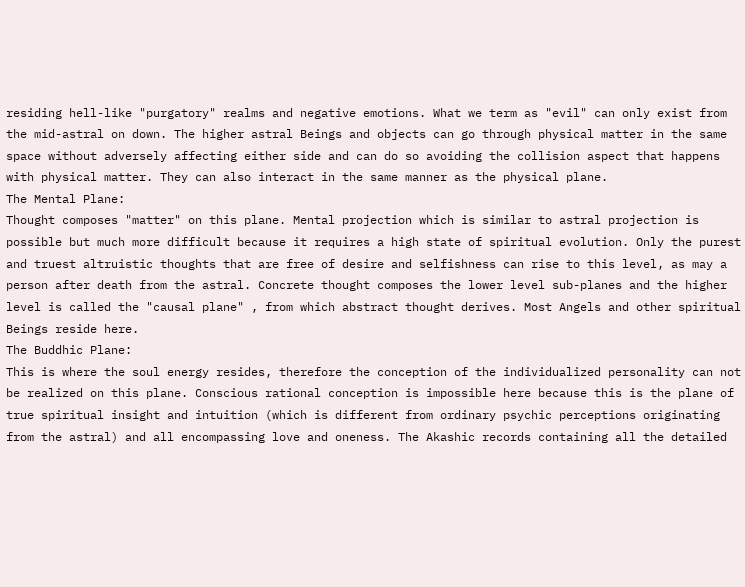residing hell-like "purgatory" realms and negative emotions. What we term as "evil" can only exist from the mid-astral on down. The higher astral Beings and objects can go through physical matter in the same space without adversely affecting either side and can do so avoiding the collision aspect that happens with physical matter. They can also interact in the same manner as the physical plane.
The Mental Plane:
Thought composes "matter" on this plane. Mental projection which is similar to astral projection is possible but much more difficult because it requires a high state of spiritual evolution. Only the purest and truest altruistic thoughts that are free of desire and selfishness can rise to this level, as may a person after death from the astral. Concrete thought composes the lower level sub-planes and the higher level is called the "causal plane" , from which abstract thought derives. Most Angels and other spiritual Beings reside here.
The Buddhic Plane:
This is where the soul energy resides, therefore the conception of the individualized personality can not be realized on this plane. Conscious rational conception is impossible here because this is the plane of true spiritual insight and intuition (which is different from ordinary psychic perceptions originating from the astral) and all encompassing love and oneness. The Akashic records containing all the detailed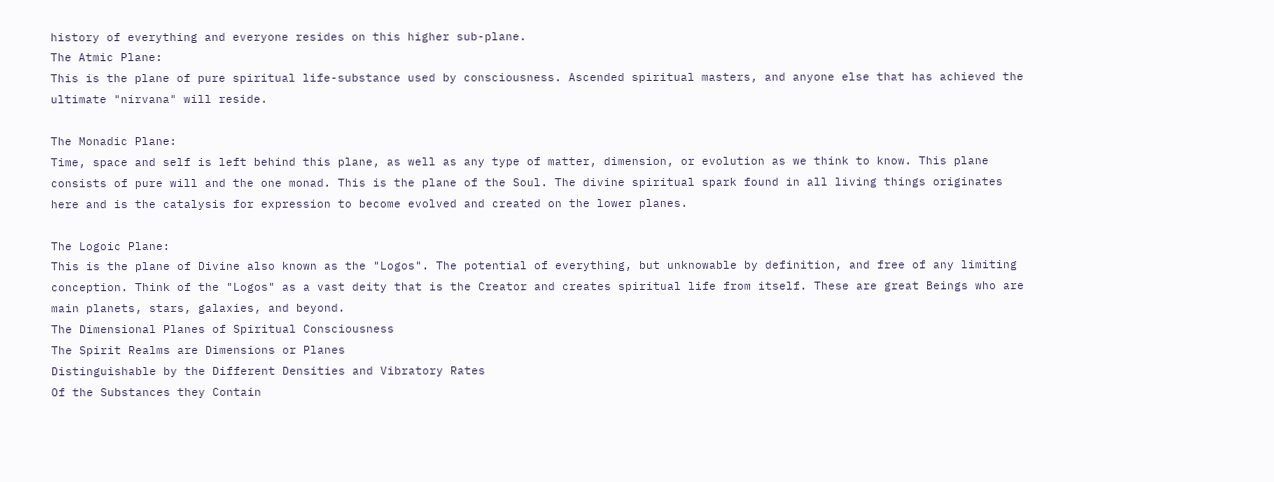history of everything and everyone resides on this higher sub-plane.
The Atmic Plane:
This is the plane of pure spiritual life-substance used by consciousness. Ascended spiritual masters, and anyone else that has achieved the ultimate "nirvana" will reside.

The Monadic Plane:
Time, space and self is left behind this plane, as well as any type of matter, dimension, or evolution as we think to know. This plane consists of pure will and the one monad. This is the plane of the Soul. The divine spiritual spark found in all living things originates here and is the catalysis for expression to become evolved and created on the lower planes.

The Logoic Plane:
This is the plane of Divine also known as the "Logos". The potential of everything, but unknowable by definition, and free of any limiting conception. Think of the "Logos" as a vast deity that is the Creator and creates spiritual life from itself. These are great Beings who are main planets, stars, galaxies, and beyond.
The Dimensional Planes of Spiritual Consciousness
The Spirit Realms are Dimensions or Planes
Distinguishable by the Different Densities and Vibratory Rates
Of the Substances they Contain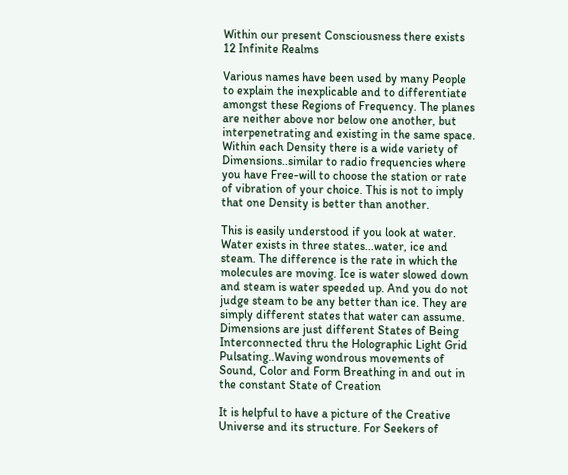Within our present Consciousness there exists 12 Infinite Realms

Various names have been used by many People to explain the inexplicable and to differentiate amongst these Regions of Frequency. The planes are neither above nor below one another, but interpenetrating and existing in the same space.
Within each Density there is a wide variety of Dimensions..similar to radio frequencies where you have Free-will to choose the station or rate of vibration of your choice. This is not to imply that one Density is better than another.

This is easily understood if you look at water. Water exists in three states...water, ice and steam. The difference is the rate in which the molecules are moving. Ice is water slowed down and steam is water speeded up. And you do not judge steam to be any better than ice. They are simply different states that water can assume.
Dimensions are just different States of Being Interconnected thru the Holographic Light Grid Pulsating..Waving wondrous movements of Sound, Color and Form Breathing in and out in the constant State of Creation

It is helpful to have a picture of the Creative Universe and its structure. For Seekers of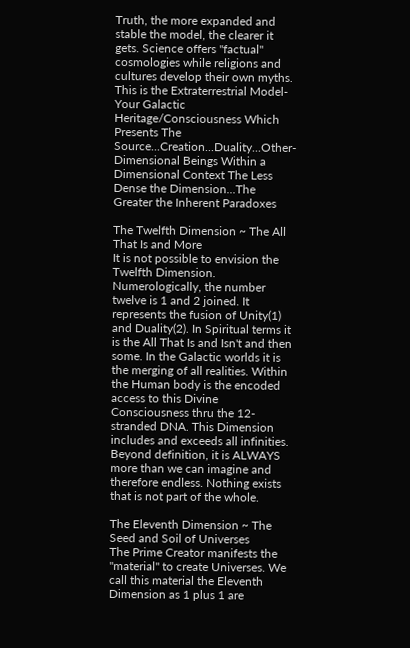Truth, the more expanded and stable the model, the clearer it gets. Science offers "factual" cosmologies while religions and cultures develop their own myths. This is the Extraterrestrial Model-Your Galactic Heritage/Consciousness Which Presents The Source...Creation...Duality...Other-Dimensional Beings Within a Dimensional Context The Less Dense the Dimension...The Greater the Inherent Paradoxes

The Twelfth Dimension ~ The All That Is and More
It is not possible to envision the Twelfth Dimension. Numerologically, the number twelve is 1 and 2 joined. It represents the fusion of Unity(1) and Duality(2). In Spiritual terms it is the All That Is and Isn't and then some. In the Galactic worlds it is the merging of all realities. Within the Human body is the encoded access to this Divine Consciousness thru the 12-stranded DNA. This Dimension includes and exceeds all infinities. Beyond definition, it is ALWAYS more than we can imagine and therefore endless. Nothing exists that is not part of the whole.

The Eleventh Dimension ~ The Seed and Soil of Universes
The Prime Creator manifests the "material" to create Universes. We call this material the Eleventh Dimension as 1 plus 1 are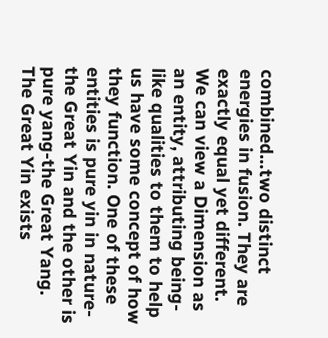combined...two distinct energies in fusion. They are exactly equal yet different.
We can view a Dimension as an entity, attributing being-like qualities to them to help us have some concept of how they function. One of these entities is pure yin in nature-the Great Yin and the other is pure yang-the Great Yang. The Great Yin exists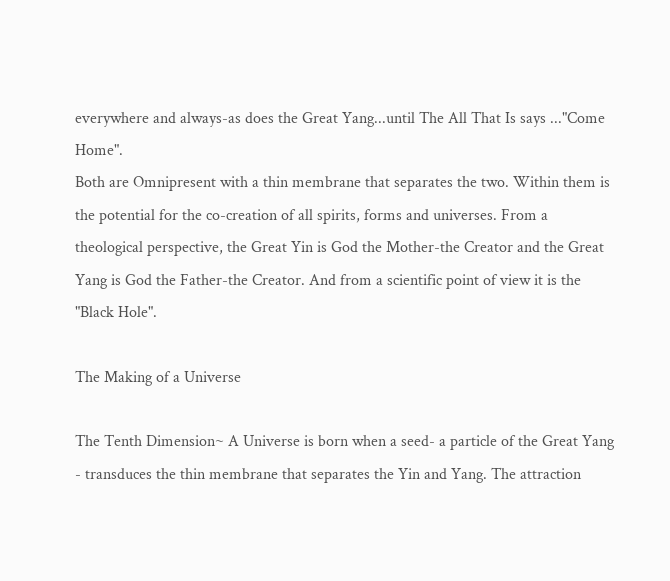everywhere and always-as does the Great Yang...until The All That Is says ..."Come Home".
Both are Omnipresent with a thin membrane that separates the two. Within them is the potential for the co-creation of all spirits, forms and universes. From a theological perspective, the Great Yin is God the Mother-the Creator and the Great Yang is God the Father-the Creator. And from a scientific point of view it is the "Black Hole".

The Making of a Universe

The Tenth Dimension~ A Universe is born when a seed- a particle of the Great Yang - transduces the thin membrane that separates the Yin and Yang. The attraction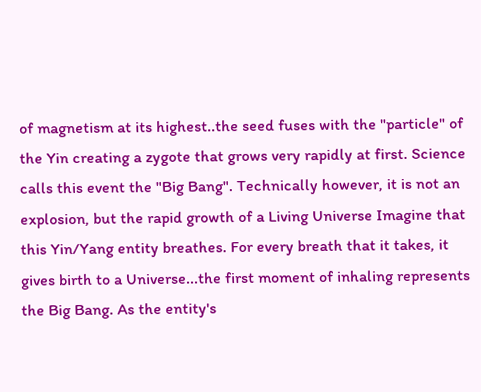of magnetism at its highest..the seed fuses with the "particle" of the Yin creating a zygote that grows very rapidly at first. Science calls this event the "Big Bang". Technically however, it is not an explosion, but the rapid growth of a Living Universe Imagine that this Yin/Yang entity breathes. For every breath that it takes, it gives birth to a Universe...the first moment of inhaling represents the Big Bang. As the entity's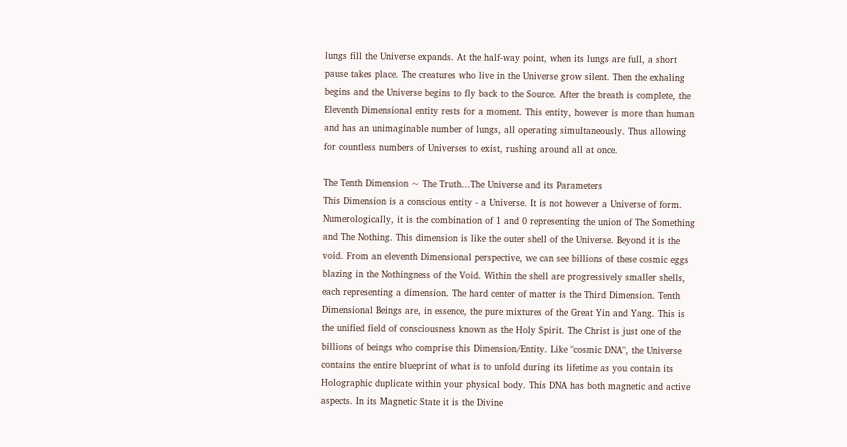lungs fill the Universe expands. At the half-way point, when its lungs are full, a short pause takes place. The creatures who live in the Universe grow silent. Then the exhaling begins and the Universe begins to fly back to the Source. After the breath is complete, the Eleventh Dimensional entity rests for a moment. This entity, however is more than human and has an unimaginable number of lungs, all operating simultaneously. Thus allowing for countless numbers of Universes to exist, rushing around all at once.

The Tenth Dimension ~ The Truth...The Universe and its Parameters
This Dimension is a conscious entity - a Universe. It is not however a Universe of form. Numerologically, it is the combination of 1 and 0 representing the union of The Something and The Nothing. This dimension is like the outer shell of the Universe. Beyond it is the void. From an eleventh Dimensional perspective, we can see billions of these cosmic eggs blazing in the Nothingness of the Void. Within the shell are progressively smaller shells, each representing a dimension. The hard center of matter is the Third Dimension. Tenth Dimensional Beings are, in essence, the pure mixtures of the Great Yin and Yang. This is the unified field of consciousness known as the Holy Spirit. The Christ is just one of the billions of beings who comprise this Dimension/Entity. Like "cosmic DNA", the Universe contains the entire blueprint of what is to unfold during its lifetime as you contain its Holographic duplicate within your physical body. This DNA has both magnetic and active aspects. In its Magnetic State it is the Divine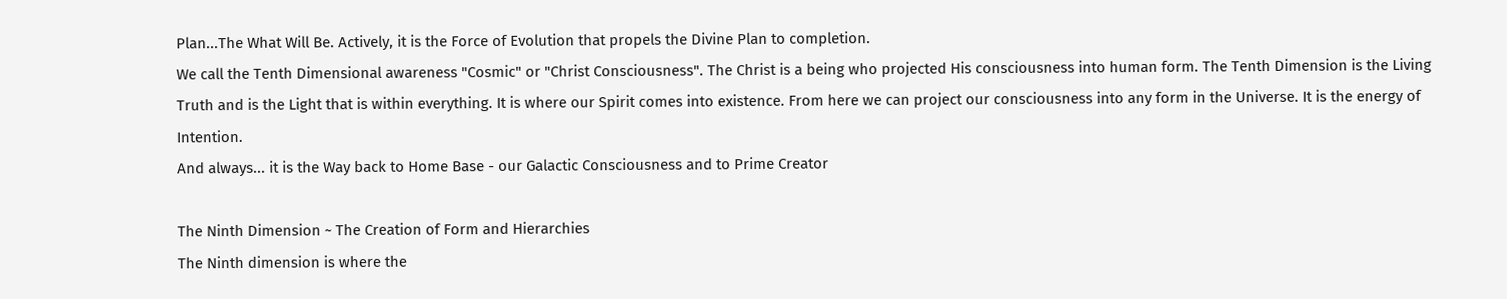Plan...The What Will Be. Actively, it is the Force of Evolution that propels the Divine Plan to completion.
We call the Tenth Dimensional awareness "Cosmic" or "Christ Consciousness". The Christ is a being who projected His consciousness into human form. The Tenth Dimension is the Living Truth and is the Light that is within everything. It is where our Spirit comes into existence. From here we can project our consciousness into any form in the Universe. It is the energy of Intention.
And always... it is the Way back to Home Base - our Galactic Consciousness and to Prime Creator

The Ninth Dimension ~ The Creation of Form and Hierarchies
The Ninth dimension is where the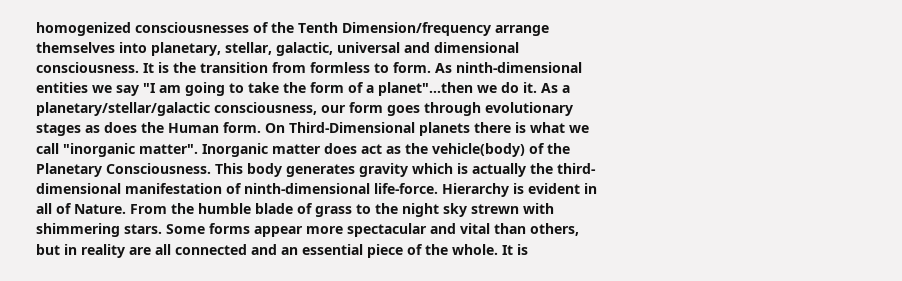homogenized consciousnesses of the Tenth Dimension/frequency arrange themselves into planetary, stellar, galactic, universal and dimensional consciousness. It is the transition from formless to form. As ninth-dimensional entities we say "I am going to take the form of a planet"...then we do it. As a planetary/stellar/galactic consciousness, our form goes through evolutionary stages as does the Human form. On Third-Dimensional planets there is what we call "inorganic matter". Inorganic matter does act as the vehicle(body) of the Planetary Consciousness. This body generates gravity which is actually the third-dimensional manifestation of ninth-dimensional life-force. Hierarchy is evident in all of Nature. From the humble blade of grass to the night sky strewn with shimmering stars. Some forms appear more spectacular and vital than others, but in reality are all connected and an essential piece of the whole. It is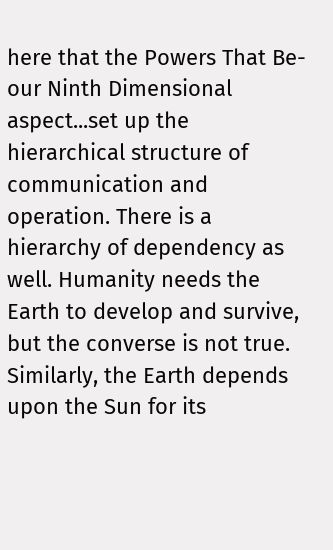here that the Powers That Be-our Ninth Dimensional aspect...set up the hierarchical structure of communication and operation. There is a hierarchy of dependency as well. Humanity needs the Earth to develop and survive, but the converse is not true. Similarly, the Earth depends upon the Sun for its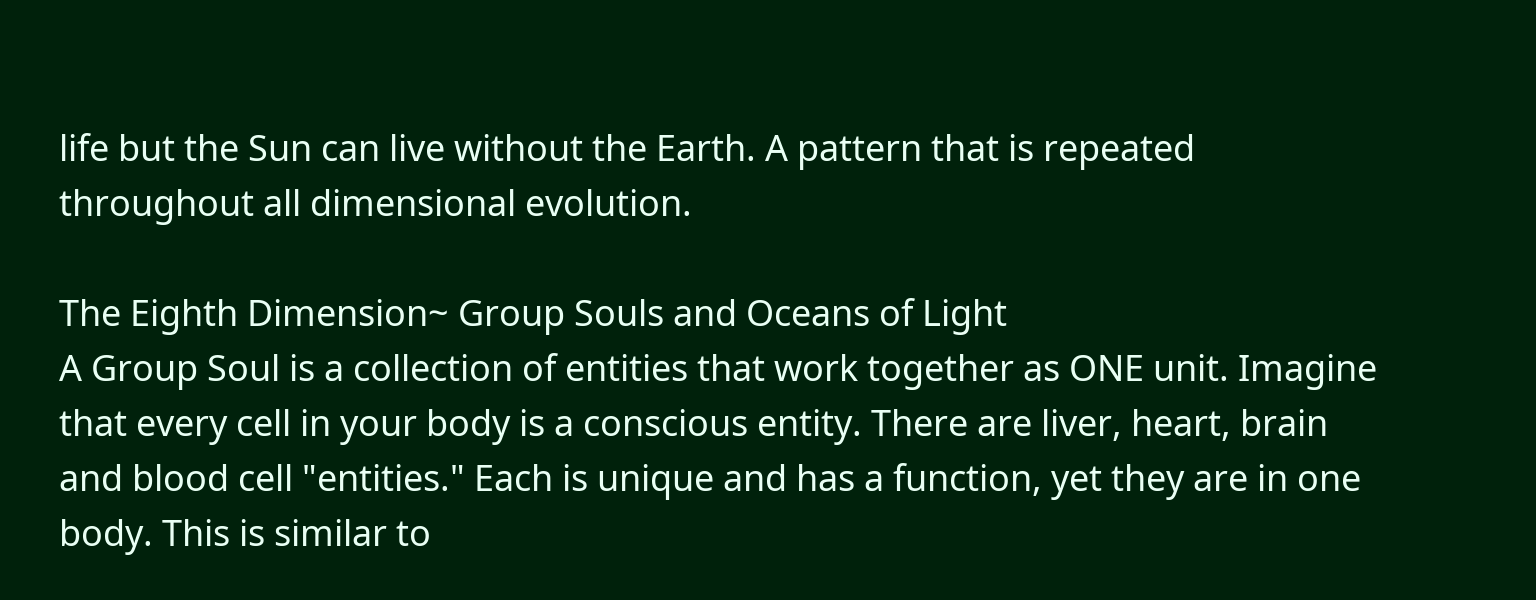life but the Sun can live without the Earth. A pattern that is repeated throughout all dimensional evolution.

The Eighth Dimension~ Group Souls and Oceans of Light
A Group Soul is a collection of entities that work together as ONE unit. Imagine that every cell in your body is a conscious entity. There are liver, heart, brain and blood cell "entities." Each is unique and has a function, yet they are in one body. This is similar to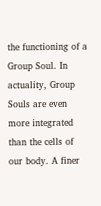the functioning of a Group Soul. In actuality, Group Souls are even more integrated than the cells of our body. A finer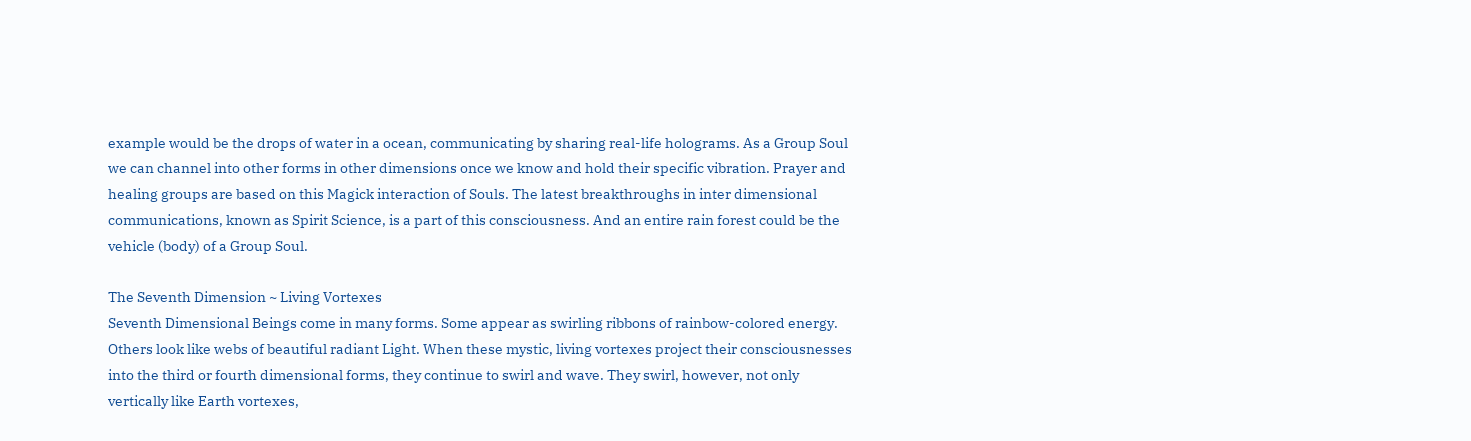example would be the drops of water in a ocean, communicating by sharing real-life holograms. As a Group Soul we can channel into other forms in other dimensions once we know and hold their specific vibration. Prayer and healing groups are based on this Magick interaction of Souls. The latest breakthroughs in inter dimensional communications, known as Spirit Science, is a part of this consciousness. And an entire rain forest could be the vehicle (body) of a Group Soul.

The Seventh Dimension ~ Living Vortexes
Seventh Dimensional Beings come in many forms. Some appear as swirling ribbons of rainbow-colored energy. Others look like webs of beautiful radiant Light. When these mystic, living vortexes project their consciousnesses into the third or fourth dimensional forms, they continue to swirl and wave. They swirl, however, not only vertically like Earth vortexes,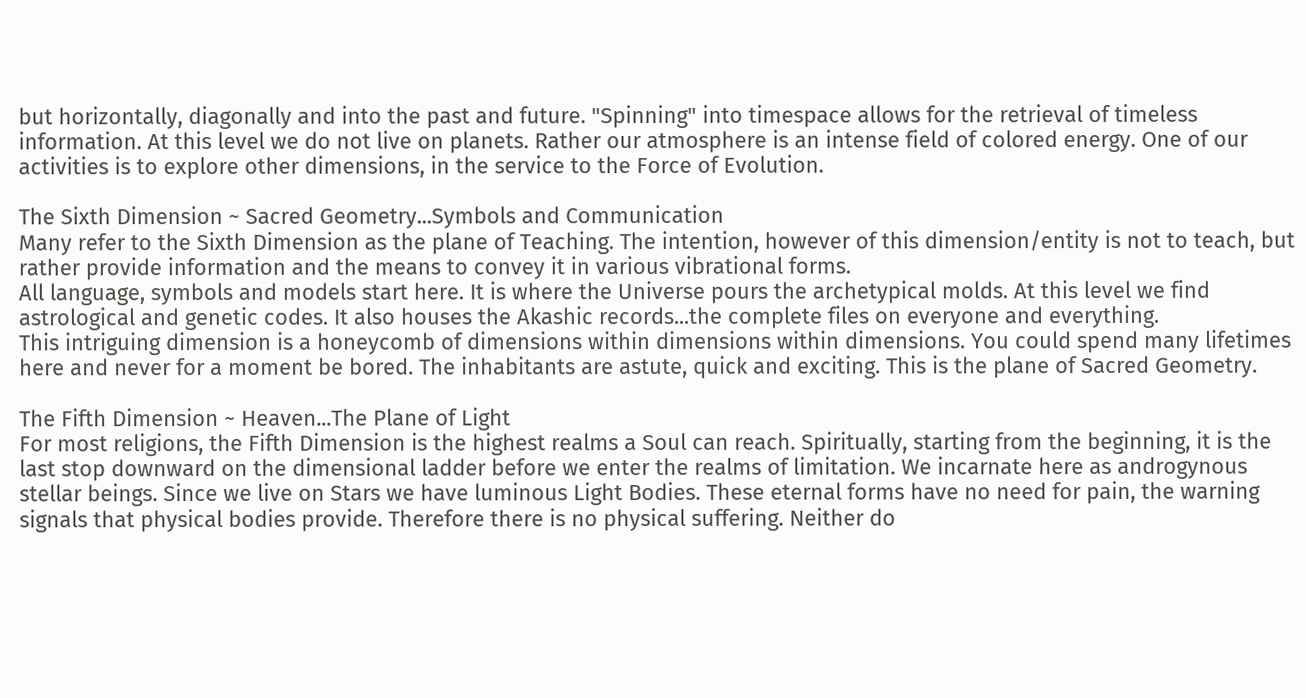but horizontally, diagonally and into the past and future. "Spinning" into timespace allows for the retrieval of timeless information. At this level we do not live on planets. Rather our atmosphere is an intense field of colored energy. One of our activities is to explore other dimensions, in the service to the Force of Evolution.

The Sixth Dimension ~ Sacred Geometry...Symbols and Communication
Many refer to the Sixth Dimension as the plane of Teaching. The intention, however of this dimension/entity is not to teach, but rather provide information and the means to convey it in various vibrational forms.
All language, symbols and models start here. It is where the Universe pours the archetypical molds. At this level we find astrological and genetic codes. It also houses the Akashic records...the complete files on everyone and everything.
This intriguing dimension is a honeycomb of dimensions within dimensions within dimensions. You could spend many lifetimes here and never for a moment be bored. The inhabitants are astute, quick and exciting. This is the plane of Sacred Geometry.

The Fifth Dimension ~ Heaven...The Plane of Light
For most religions, the Fifth Dimension is the highest realms a Soul can reach. Spiritually, starting from the beginning, it is the last stop downward on the dimensional ladder before we enter the realms of limitation. We incarnate here as androgynous stellar beings. Since we live on Stars we have luminous Light Bodies. These eternal forms have no need for pain, the warning signals that physical bodies provide. Therefore there is no physical suffering. Neither do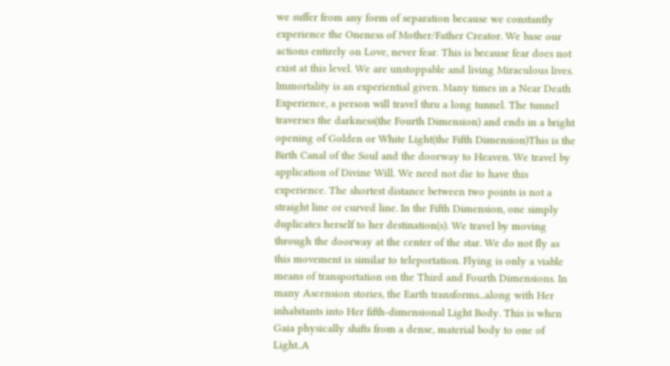we suffer from any form of separation because we constantly experience the Oneness of Mother/Father Creator. We base our actions entirely on Love, never fear. This is because fear does not exist at this level. We are unstoppable and living Miraculous lives. Immortality is an experiential given. Many times in a Near Death Experience, a person will travel thru a long tunnel. The tunnel traverses the darkness(the Fourth Dimension) and ends in a bright opening of Golden or White Light(the Fifth Dimension)This is the Birth Canal of the Soul and the doorway to Heaven. We travel by application of Divine Will. We need not die to have this experience. The shortest distance between two points is not a straight line or curved line. In the Fifth Dimension, one simply duplicates herself to her destination(s). We travel by moving through the doorway at the center of the star. We do not fly as this movement is similar to teleportation. Flying is only a viable means of transportation on the Third and Fourth Dimensions. In many Ascension stories, the Earth transforms...along with Her inhabitants into Her fifth-dimensional Light Body. This is when Gaia physically shifts from a dense, material body to one of Light..A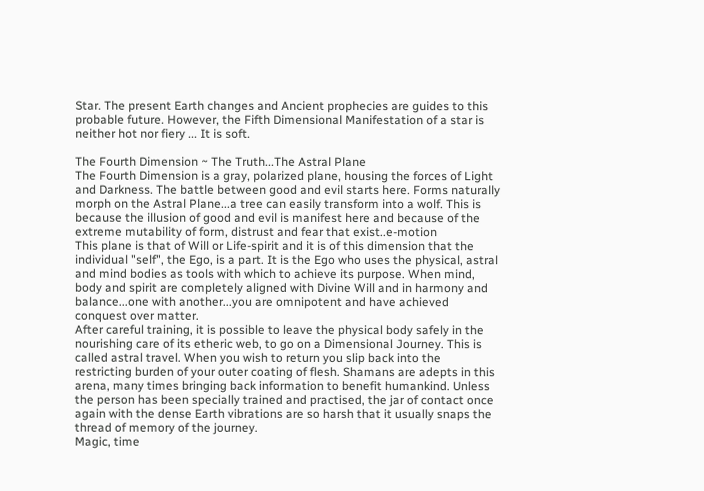Star. The present Earth changes and Ancient prophecies are guides to this probable future. However, the Fifth Dimensional Manifestation of a star is neither hot nor fiery ... It is soft.

The Fourth Dimension ~ The Truth...The Astral Plane
The Fourth Dimension is a gray, polarized plane, housing the forces of Light and Darkness. The battle between good and evil starts here. Forms naturally morph on the Astral Plane...a tree can easily transform into a wolf. This is because the illusion of good and evil is manifest here and because of the extreme mutability of form, distrust and fear that exist..e-motion
This plane is that of Will or Life-spirit and it is of this dimension that the individual "self", the Ego, is a part. It is the Ego who uses the physical, astral and mind bodies as tools with which to achieve its purpose. When mind, body and spirit are completely aligned with Divine Will and in harmony and balance...one with another...you are omnipotent and have achieved conquest over matter.
After careful training, it is possible to leave the physical body safely in the nourishing care of its etheric web, to go on a Dimensional Journey. This is called astral travel. When you wish to return you slip back into the restricting burden of your outer coating of flesh. Shamans are adepts in this arena, many times bringing back information to benefit humankind. Unless the person has been specially trained and practised, the jar of contact once again with the dense Earth vibrations are so harsh that it usually snaps the thread of memory of the journey.
Magic, time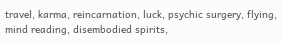travel, karma, reincarnation, luck, psychic surgery, flying, mind reading, disembodied spirits,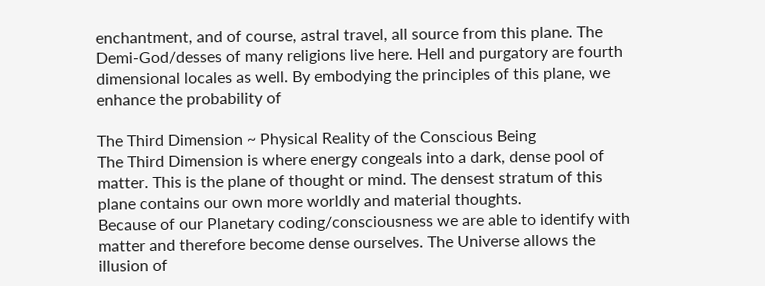enchantment, and of course, astral travel, all source from this plane. The Demi-God/desses of many religions live here. Hell and purgatory are fourth dimensional locales as well. By embodying the principles of this plane, we enhance the probability of

The Third Dimension ~ Physical Reality of the Conscious Being
The Third Dimension is where energy congeals into a dark, dense pool of matter. This is the plane of thought or mind. The densest stratum of this plane contains our own more worldly and material thoughts.
Because of our Planetary coding/consciousness we are able to identify with matter and therefore become dense ourselves. The Universe allows the illusion of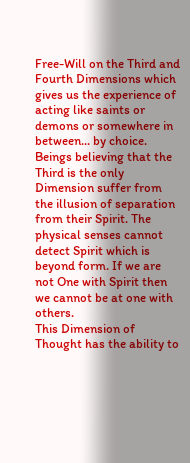Free-Will on the Third and Fourth Dimensions which gives us the experience of acting like saints or demons or somewhere in between... by choice.
Beings believing that the Third is the only Dimension suffer from the illusion of separation from their Spirit. The physical senses cannot detect Spirit which is beyond form. If we are not One with Spirit then we cannot be at one with others.
This Dimension of Thought has the ability to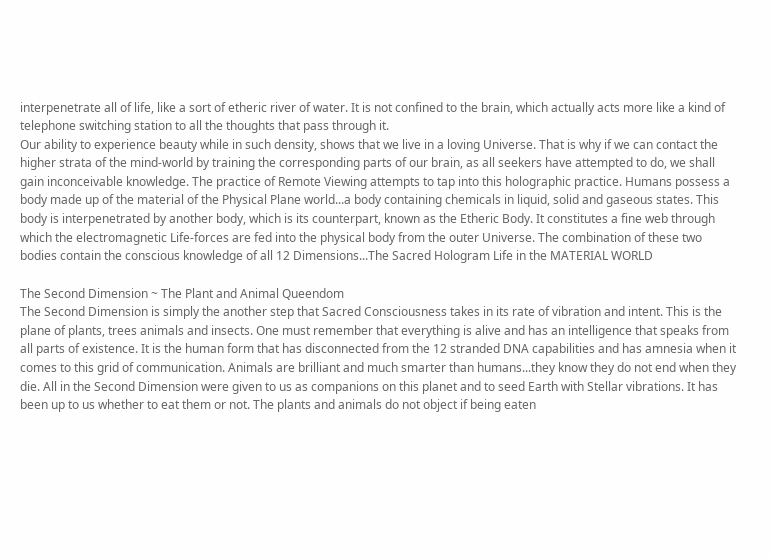interpenetrate all of life, like a sort of etheric river of water. It is not confined to the brain, which actually acts more like a kind of telephone switching station to all the thoughts that pass through it.
Our ability to experience beauty while in such density, shows that we live in a loving Universe. That is why if we can contact the higher strata of the mind-world by training the corresponding parts of our brain, as all seekers have attempted to do, we shall gain inconceivable knowledge. The practice of Remote Viewing attempts to tap into this holographic practice. Humans possess a body made up of the material of the Physical Plane world...a body containing chemicals in liquid, solid and gaseous states. This body is interpenetrated by another body, which is its counterpart, known as the Etheric Body. It constitutes a fine web through which the electromagnetic Life-forces are fed into the physical body from the outer Universe. The combination of these two bodies contain the conscious knowledge of all 12 Dimensions...The Sacred Hologram Life in the MATERIAL WORLD

The Second Dimension ~ The Plant and Animal Queendom
The Second Dimension is simply the another step that Sacred Consciousness takes in its rate of vibration and intent. This is the plane of plants, trees animals and insects. One must remember that everything is alive and has an intelligence that speaks from all parts of existence. It is the human form that has disconnected from the 12 stranded DNA capabilities and has amnesia when it comes to this grid of communication. Animals are brilliant and much smarter than humans...they know they do not end when they die. All in the Second Dimension were given to us as companions on this planet and to seed Earth with Stellar vibrations. It has been up to us whether to eat them or not. The plants and animals do not object if being eaten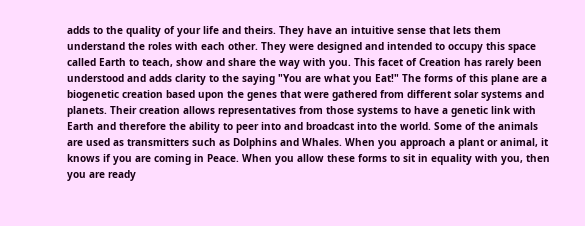adds to the quality of your life and theirs. They have an intuitive sense that lets them understand the roles with each other. They were designed and intended to occupy this space called Earth to teach, show and share the way with you. This facet of Creation has rarely been understood and adds clarity to the saying "You are what you Eat!" The forms of this plane are a biogenetic creation based upon the genes that were gathered from different solar systems and planets. Their creation allows representatives from those systems to have a genetic link with Earth and therefore the ability to peer into and broadcast into the world. Some of the animals are used as transmitters such as Dolphins and Whales. When you approach a plant or animal, it knows if you are coming in Peace. When you allow these forms to sit in equality with you, then you are ready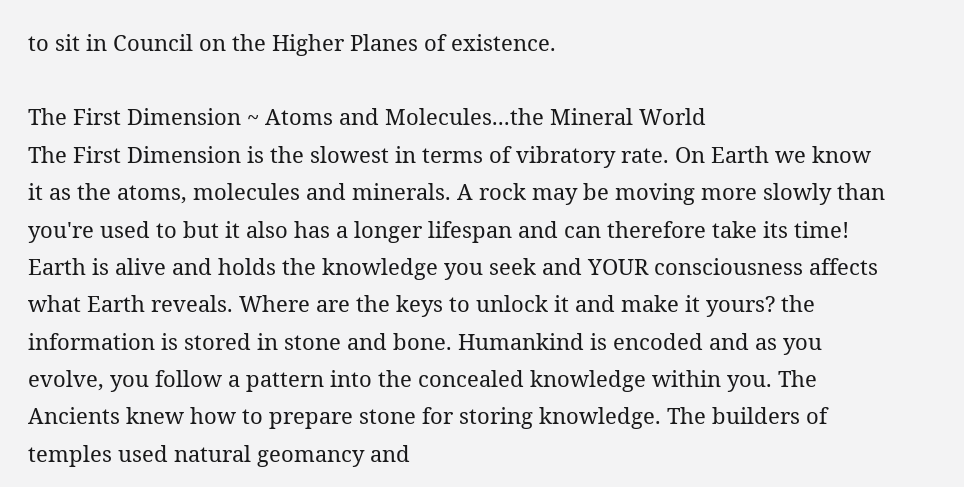to sit in Council on the Higher Planes of existence.

The First Dimension ~ Atoms and Molecules...the Mineral World
The First Dimension is the slowest in terms of vibratory rate. On Earth we know it as the atoms, molecules and minerals. A rock may be moving more slowly than you're used to but it also has a longer lifespan and can therefore take its time!
Earth is alive and holds the knowledge you seek and YOUR consciousness affects what Earth reveals. Where are the keys to unlock it and make it yours? the information is stored in stone and bone. Humankind is encoded and as you evolve, you follow a pattern into the concealed knowledge within you. The Ancients knew how to prepare stone for storing knowledge. The builders of temples used natural geomancy and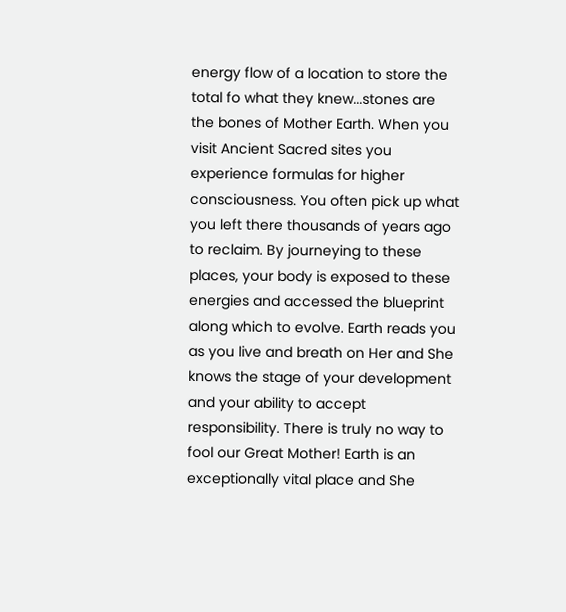energy flow of a location to store the total fo what they knew...stones are the bones of Mother Earth. When you visit Ancient Sacred sites you experience formulas for higher consciousness. You often pick up what you left there thousands of years ago to reclaim. By journeying to these places, your body is exposed to these energies and accessed the blueprint along which to evolve. Earth reads you as you live and breath on Her and She knows the stage of your development and your ability to accept responsibility. There is truly no way to fool our Great Mother! Earth is an exceptionally vital place and She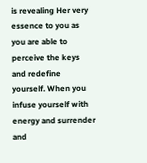is revealing Her very essence to you as you are able to perceive the keys and redefine yourself. When you infuse yourself with energy and surrender and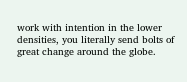work with intention in the lower densities, you literally send bolts of great change around the globe.